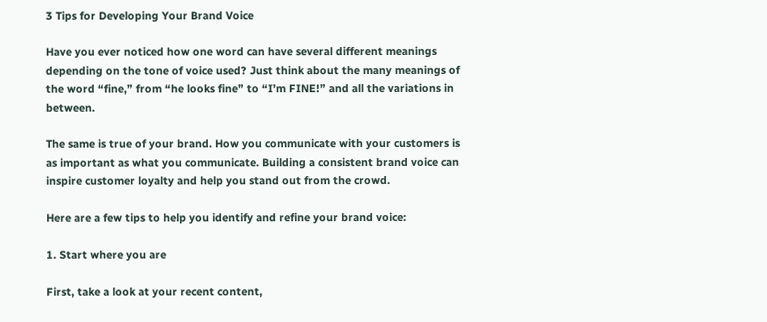3 Tips for Developing Your Brand Voice

Have you ever noticed how one word can have several different meanings depending on the tone of voice used? Just think about the many meanings of the word “fine,” from “he looks fine” to “I’m FINE!” and all the variations in between.

The same is true of your brand. How you communicate with your customers is as important as what you communicate. Building a consistent brand voice can inspire customer loyalty and help you stand out from the crowd.

Here are a few tips to help you identify and refine your brand voice:

1. Start where you are

First, take a look at your recent content,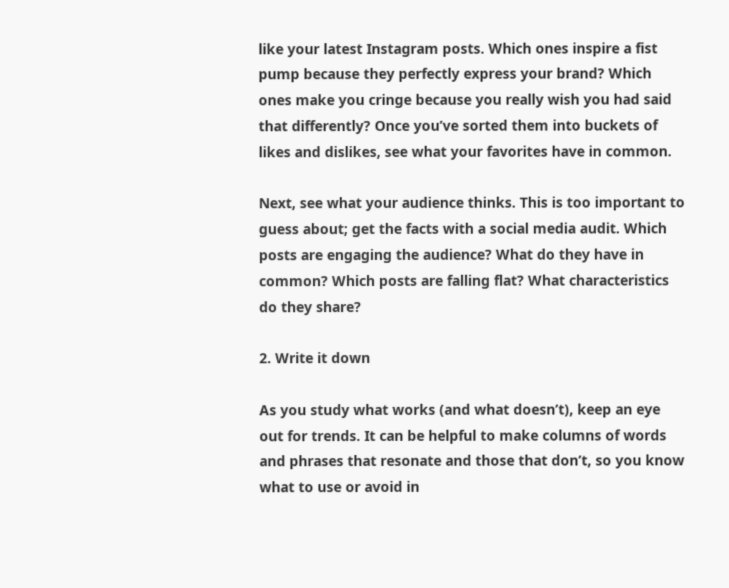like your latest Instagram posts. Which ones inspire a fist pump because they perfectly express your brand? Which ones make you cringe because you really wish you had said that differently? Once you’ve sorted them into buckets of likes and dislikes, see what your favorites have in common.

Next, see what your audience thinks. This is too important to guess about; get the facts with a social media audit. Which posts are engaging the audience? What do they have in common? Which posts are falling flat? What characteristics do they share?

2. Write it down

As you study what works (and what doesn’t), keep an eye out for trends. It can be helpful to make columns of words and phrases that resonate and those that don’t, so you know what to use or avoid in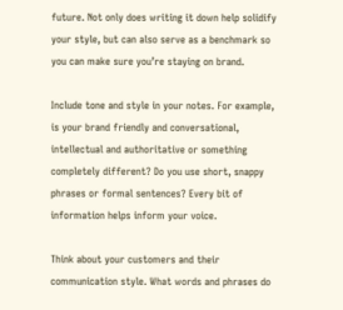future. Not only does writing it down help solidify your style, but can also serve as a benchmark so you can make sure you’re staying on brand.

Include tone and style in your notes. For example, is your brand friendly and conversational, intellectual and authoritative or something completely different? Do you use short, snappy phrases or formal sentences? Every bit of information helps inform your voice.

Think about your customers and their communication style. What words and phrases do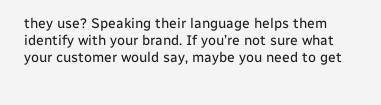they use? Speaking their language helps them identify with your brand. If you’re not sure what your customer would say, maybe you need to get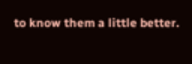to know them a little better.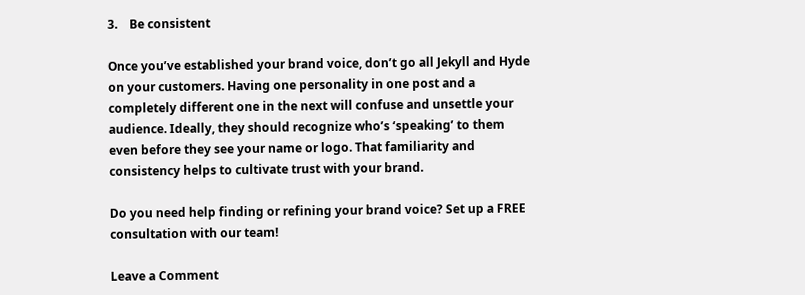3.    Be consistent

Once you’ve established your brand voice, don’t go all Jekyll and Hyde on your customers. Having one personality in one post and a completely different one in the next will confuse and unsettle your audience. Ideally, they should recognize who’s ‘speaking’ to them even before they see your name or logo. That familiarity and consistency helps to cultivate trust with your brand.

Do you need help finding or refining your brand voice? Set up a FREE consultation with our team!

Leave a Comment